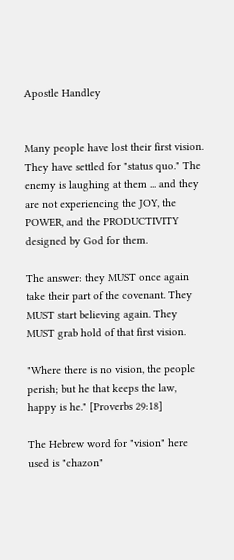Apostle Handley


Many people have lost their first vision. They have settled for "status quo." The enemy is laughing at them ... and they are not experiencing the JOY, the POWER, and the PRODUCTIVITY designed by God for them.

The answer: they MUST once again take their part of the covenant. They MUST start believing again. They MUST grab hold of that first vision.

"Where there is no vision, the people perish; but he that keeps the law, happy is he." [Proverbs 29:18]

The Hebrew word for "vision" here used is "chazon"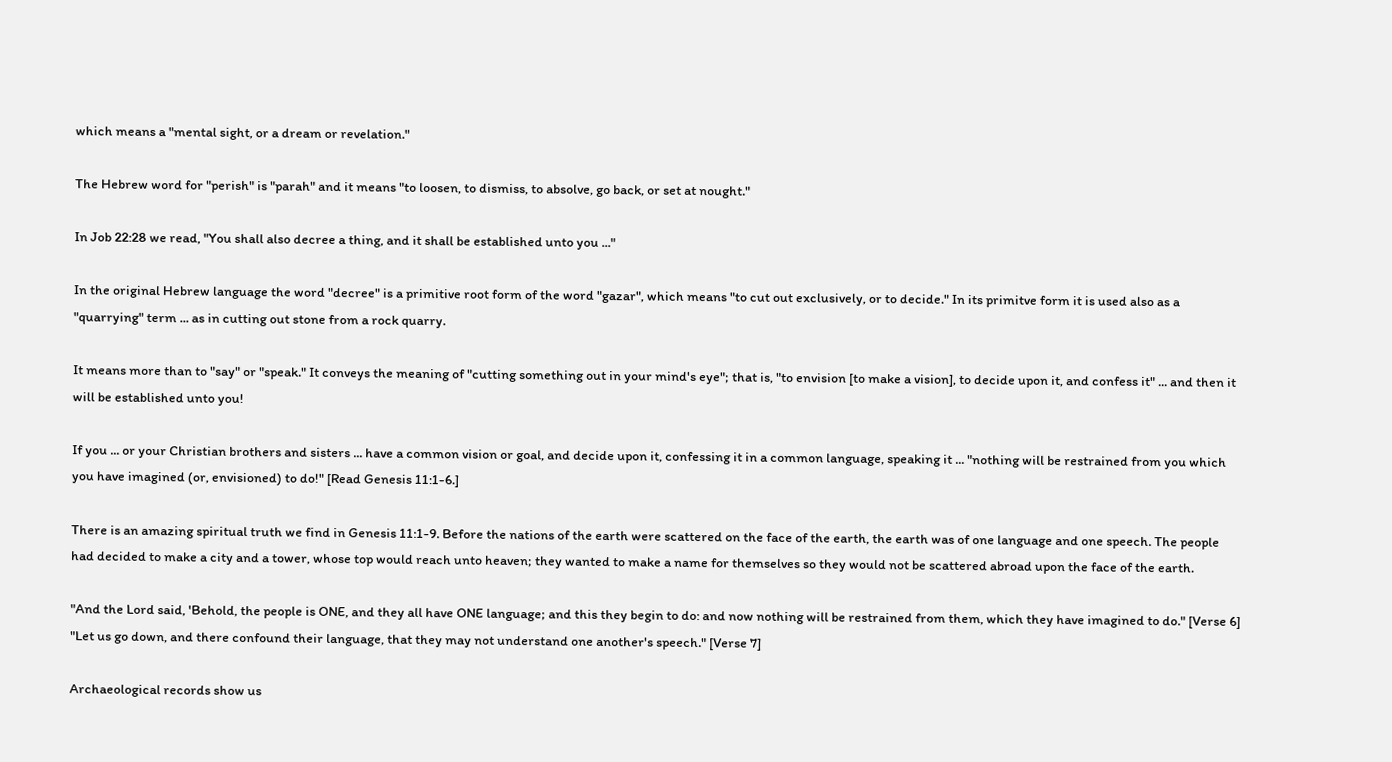which means a "mental sight, or a dream or revelation."

The Hebrew word for "perish" is "parah" and it means "to loosen, to dismiss, to absolve, go back, or set at nought."

In Job 22:28 we read, "You shall also decree a thing, and it shall be established unto you ..."

In the original Hebrew language the word "decree" is a primitive root form of the word "gazar", which means "to cut out exclusively, or to decide." In its primitve form it is used also as a "quarrying" term ... as in cutting out stone from a rock quarry.

It means more than to "say" or "speak." It conveys the meaning of "cutting something out in your mind's eye"; that is, "to envision [to make a vision], to decide upon it, and confess it" ... and then it will be established unto you!

If you ... or your Christian brothers and sisters ... have a common vision or goal, and decide upon it, confessing it in a common language, speaking it ... "nothing will be restrained from you which you have imagined (or, envisioned) to do!" [Read Genesis 11:1-6.]

There is an amazing spiritual truth we find in Genesis 11:1-9. Before the nations of the earth were scattered on the face of the earth, the earth was of one language and one speech. The people had decided to make a city and a tower, whose top would reach unto heaven; they wanted to make a name for themselves so they would not be scattered abroad upon the face of the earth.

"And the Lord said, 'Behold, the people is ONE, and they all have ONE language; and this they begin to do: and now nothing will be restrained from them, which they have imagined to do." [Verse 6] "Let us go down, and there confound their language, that they may not understand one another's speech." [Verse 7]

Archaeological records show us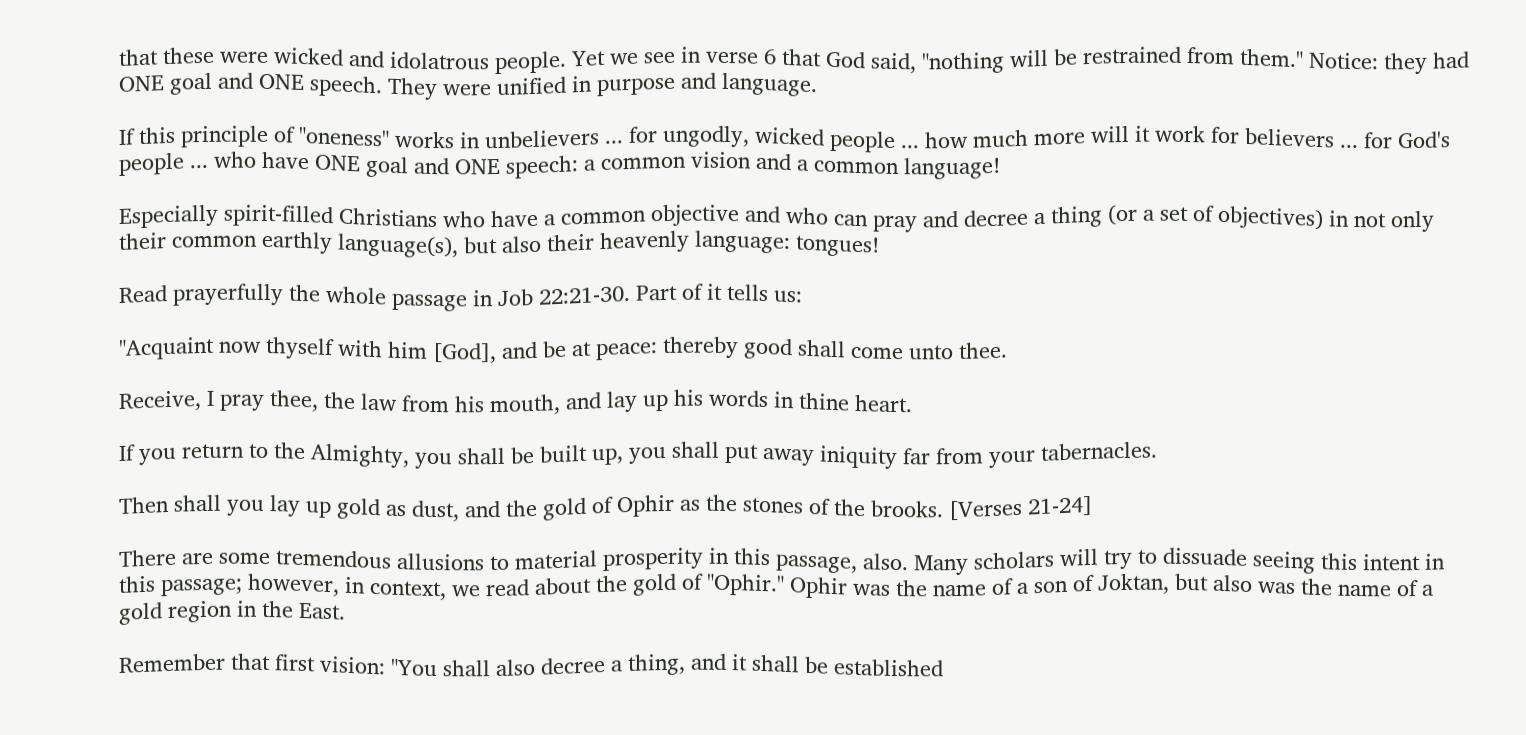that these were wicked and idolatrous people. Yet we see in verse 6 that God said, "nothing will be restrained from them." Notice: they had ONE goal and ONE speech. They were unified in purpose and language.

If this principle of "oneness" works in unbelievers ... for ungodly, wicked people ... how much more will it work for believers ... for God's people ... who have ONE goal and ONE speech: a common vision and a common language!

Especially spirit-filled Christians who have a common objective and who can pray and decree a thing (or a set of objectives) in not only their common earthly language(s), but also their heavenly language: tongues!

Read prayerfully the whole passage in Job 22:21-30. Part of it tells us:

"Acquaint now thyself with him [God], and be at peace: thereby good shall come unto thee.

Receive, I pray thee, the law from his mouth, and lay up his words in thine heart.

If you return to the Almighty, you shall be built up, you shall put away iniquity far from your tabernacles.

Then shall you lay up gold as dust, and the gold of Ophir as the stones of the brooks. [Verses 21-24]

There are some tremendous allusions to material prosperity in this passage, also. Many scholars will try to dissuade seeing this intent in this passage; however, in context, we read about the gold of "Ophir." Ophir was the name of a son of Joktan, but also was the name of a gold region in the East.

Remember that first vision: "You shall also decree a thing, and it shall be established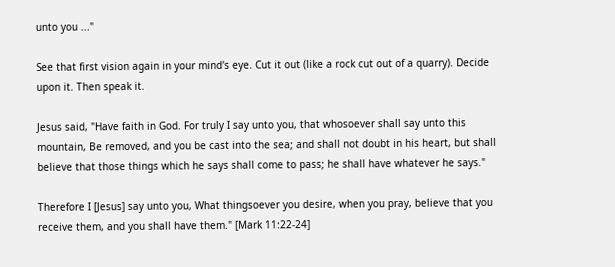unto you ..."

See that first vision again in your mind's eye. Cut it out (like a rock cut out of a quarry). Decide upon it. Then speak it.

Jesus said, "Have faith in God. For truly I say unto you, that whosoever shall say unto this mountain, Be removed, and you be cast into the sea; and shall not doubt in his heart, but shall believe that those things which he says shall come to pass; he shall have whatever he says."

Therefore I [Jesus] say unto you, What thingsoever you desire, when you pray, believe that you receive them, and you shall have them." [Mark 11:22-24]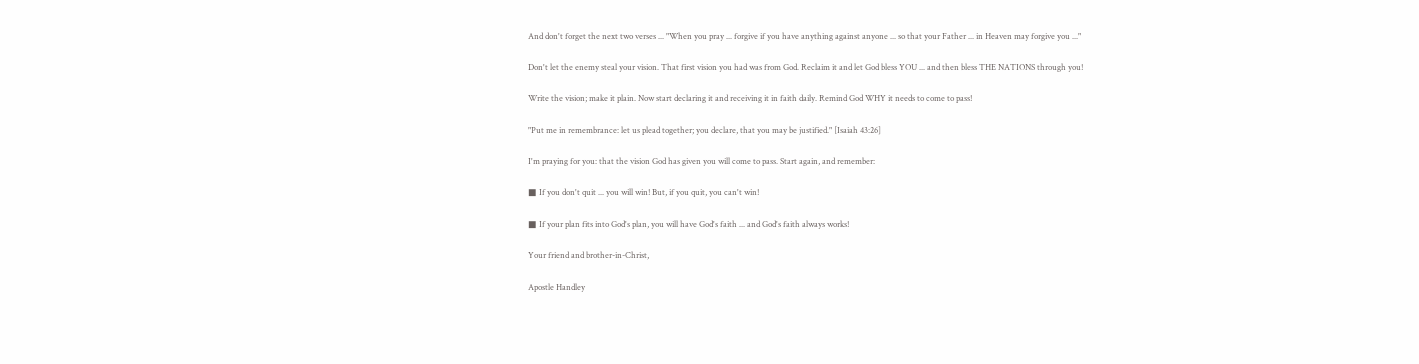And don't forget the next two verses ... "When you pray ... forgive if you have anything against anyone ... so that your Father ... in Heaven may forgive you ..."

Don't let the enemy steal your vision. That first vision you had was from God. Reclaim it and let God bless YOU ... and then bless THE NATIONS through you!

Write the vision; make it plain. Now start declaring it and receiving it in faith daily. Remind God WHY it needs to come to pass!

"Put me in remembrance: let us plead together; you declare, that you may be justified." [Isaiah 43:26]

I'm praying for you: that the vision God has given you will come to pass. Start again, and remember:

■ If you don't quit ... you will win! But, if you quit, you can't win!

■ If your plan fits into God's plan, you will have God's faith ... and God's faith always works!

Your friend and brother-in-Christ,

Apostle Handley